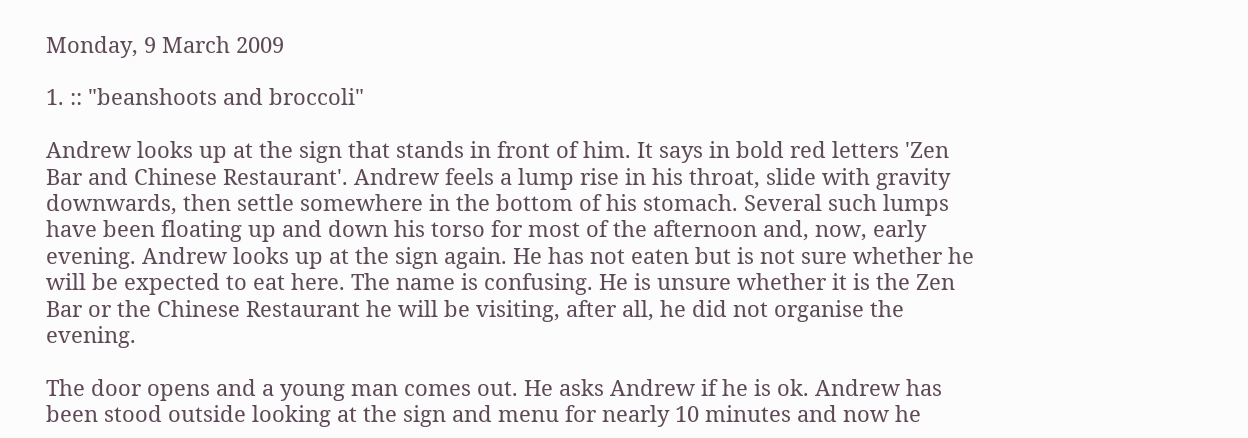Monday, 9 March 2009

1. :: "beanshoots and broccoli"

Andrew looks up at the sign that stands in front of him. It says in bold red letters 'Zen Bar and Chinese Restaurant'. Andrew feels a lump rise in his throat, slide with gravity downwards, then settle somewhere in the bottom of his stomach. Several such lumps have been floating up and down his torso for most of the afternoon and, now, early evening. Andrew looks up at the sign again. He has not eaten but is not sure whether he will be expected to eat here. The name is confusing. He is unsure whether it is the Zen Bar or the Chinese Restaurant he will be visiting, after all, he did not organise the evening.

The door opens and a young man comes out. He asks Andrew if he is ok. Andrew has been stood outside looking at the sign and menu for nearly 10 minutes and now he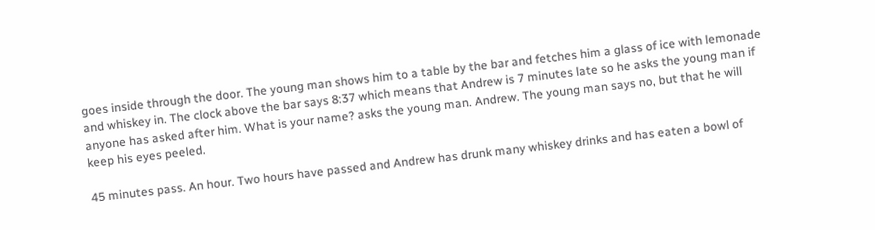goes inside through the door. The young man shows him to a table by the bar and fetches him a glass of ice with lemonade and whiskey in. The clock above the bar says 8:37 which means that Andrew is 7 minutes late so he asks the young man if anyone has asked after him. What is your name? asks the young man. Andrew. The young man says no, but that he will keep his eyes peeled.

45 minutes pass. An hour. Two hours have passed and Andrew has drunk many whiskey drinks and has eaten a bowl of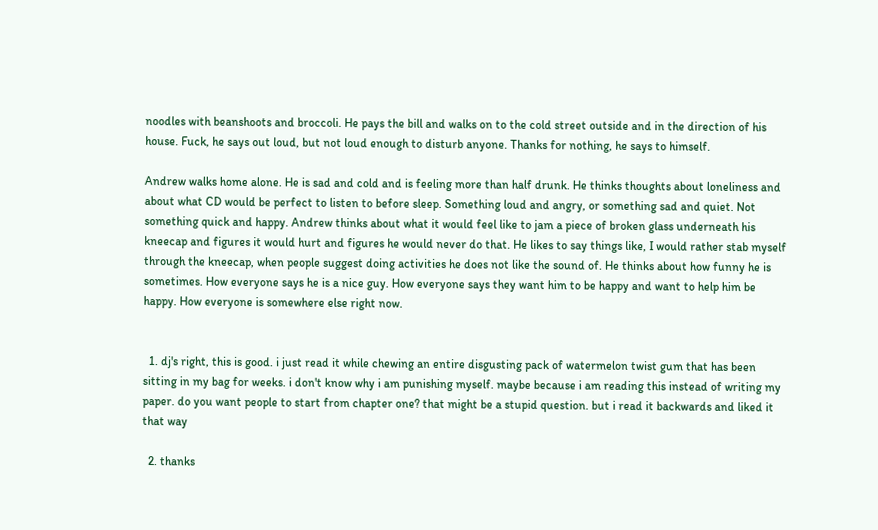noodles with beanshoots and broccoli. He pays the bill and walks on to the cold street outside and in the direction of his house. Fuck, he says out loud, but not loud enough to disturb anyone. Thanks for nothing, he says to himself.

Andrew walks home alone. He is sad and cold and is feeling more than half drunk. He thinks thoughts about loneliness and about what CD would be perfect to listen to before sleep. Something loud and angry, or something sad and quiet. Not something quick and happy. Andrew thinks about what it would feel like to jam a piece of broken glass underneath his kneecap and figures it would hurt and figures he would never do that. He likes to say things like, I would rather stab myself through the kneecap, when people suggest doing activities he does not like the sound of. He thinks about how funny he is sometimes. How everyone says he is a nice guy. How everyone says they want him to be happy and want to help him be happy. How everyone is somewhere else right now.


  1. dj's right, this is good. i just read it while chewing an entire disgusting pack of watermelon twist gum that has been sitting in my bag for weeks. i don't know why i am punishing myself. maybe because i am reading this instead of writing my paper. do you want people to start from chapter one? that might be a stupid question. but i read it backwards and liked it that way

  2. thanks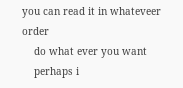you can read it in whateveer order
    do what ever you want
    perhaps i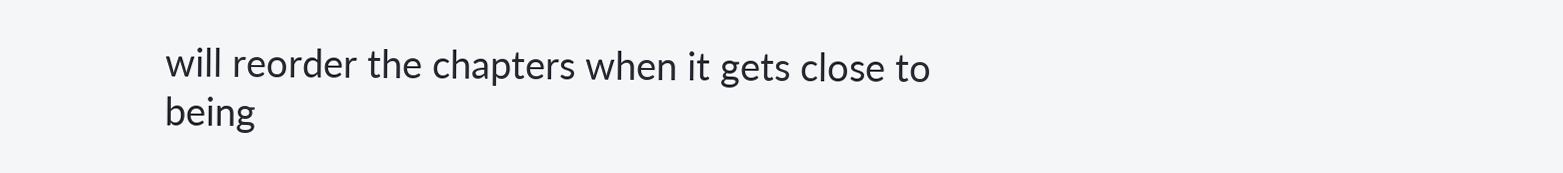will reorder the chapters when it gets close to being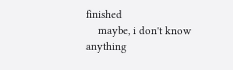finished
    maybe, i don't know anything